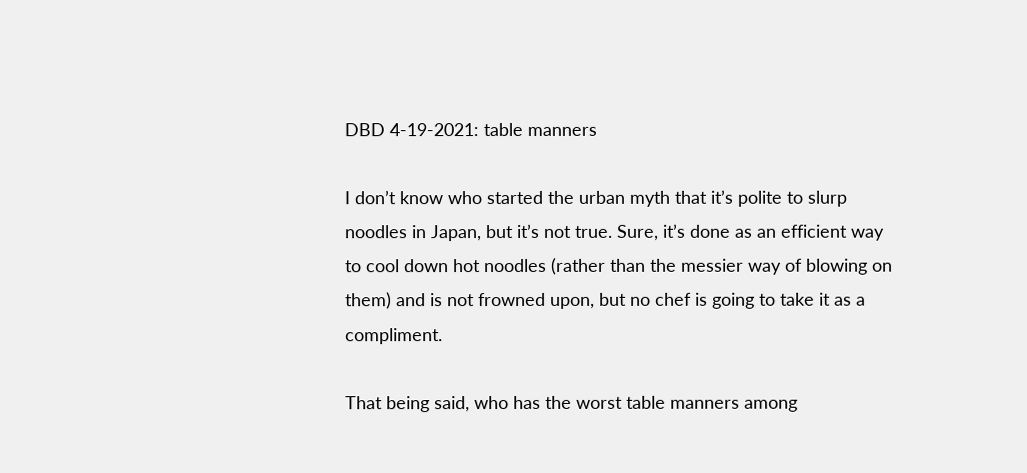DBD 4-19-2021: table manners

I don’t know who started the urban myth that it’s polite to slurp noodles in Japan, but it’s not true. Sure, it’s done as an efficient way to cool down hot noodles (rather than the messier way of blowing on them) and is not frowned upon, but no chef is going to take it as a compliment.

That being said, who has the worst table manners among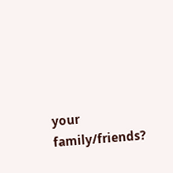your family/friends?